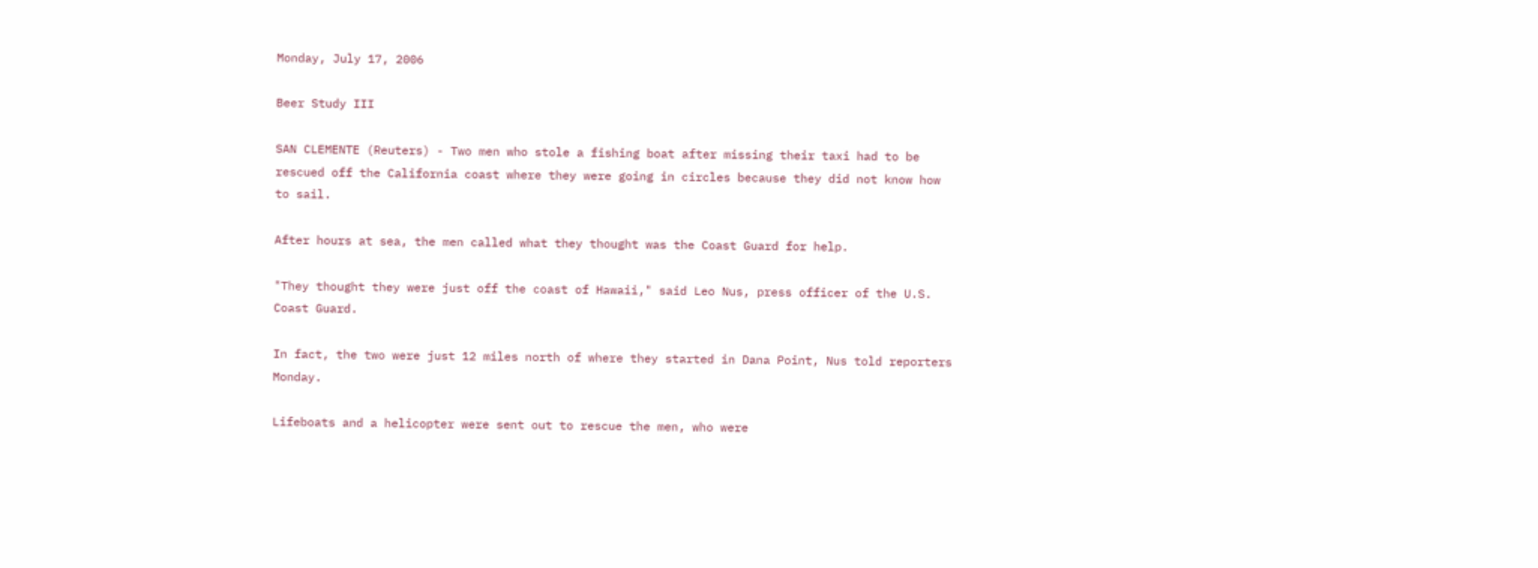Monday, July 17, 2006

Beer Study III

SAN CLEMENTE (Reuters) - Two men who stole a fishing boat after missing their taxi had to be rescued off the California coast where they were going in circles because they did not know how to sail.

After hours at sea, the men called what they thought was the Coast Guard for help.

"They thought they were just off the coast of Hawaii," said Leo Nus, press officer of the U.S. Coast Guard.

In fact, the two were just 12 miles north of where they started in Dana Point, Nus told reporters Monday.

Lifeboats and a helicopter were sent out to rescue the men, who were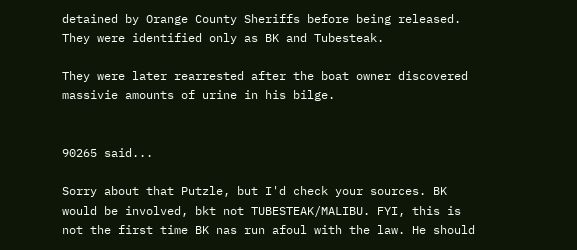detained by Orange County Sheriffs before being released. They were identified only as BK and Tubesteak.

They were later rearrested after the boat owner discovered massivie amounts of urine in his bilge.


90265 said...

Sorry about that Putzle, but I'd check your sources. BK would be involved, bkt not TUBESTEAK/MALIBU. FYI, this is not the first time BK nas run afoul with the law. He should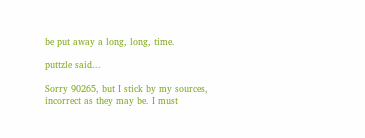be put away a long, long, time.

puttzle said...

Sorry 90265, but I stick by my sources, incorrect as they may be. I must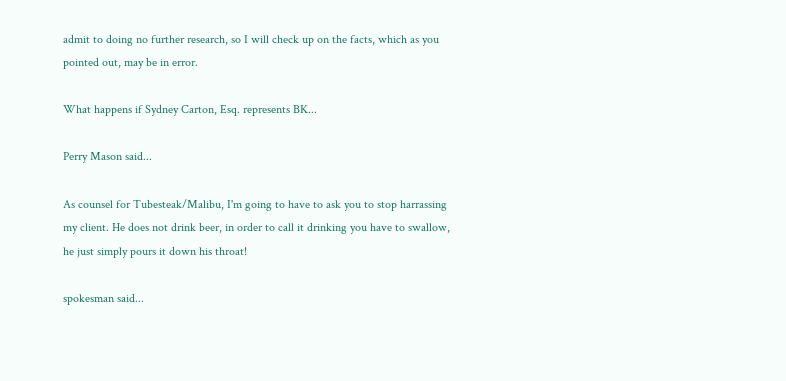admit to doing no further research, so I will check up on the facts, which as you pointed out, may be in error.

What happens if Sydney Carton, Esq. represents BK...

Perry Mason said...

As counsel for Tubesteak/Malibu, I'm going to have to ask you to stop harrassing my client. He does not drink beer, in order to call it drinking you have to swallow, he just simply pours it down his throat!

spokesman said...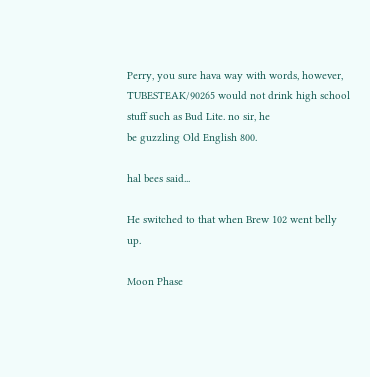Perry, you sure hava way with words, however, TUBESTEAK/90265 would not drink high school stuff such as Bud Lite. no sir, he
be guzzling Old English 800.

hal bees said...

He switched to that when Brew 102 went belly up.

Moon Phase